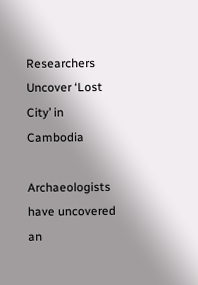Researchers Uncover ‘Lost City’ in Cambodia

Archaeologists have uncovered an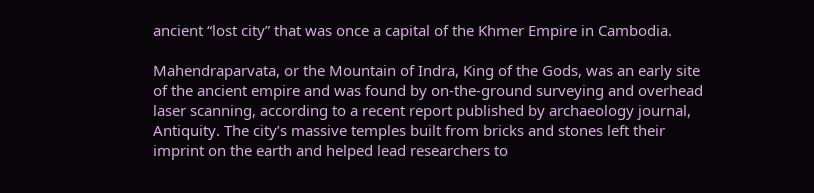ancient “lost city” that was once a capital of the Khmer Empire in Cambodia.

Mahendraparvata, or the Mountain of Indra, King of the Gods, was an early site of the ancient empire and was found by on-the-ground surveying and overhead laser scanning, according to a recent report published by archaeology journal, Antiquity. The city’s massive temples built from bricks and stones left their imprint on the earth and helped lead researchers to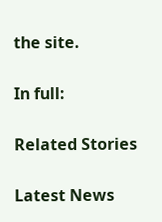the site.

In full:

Related Stories

Latest News